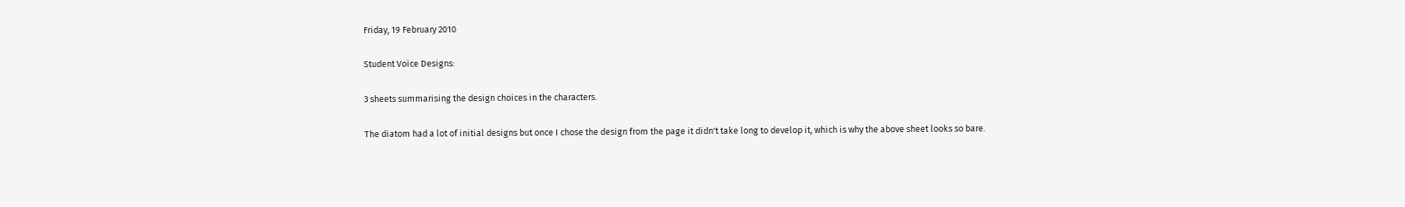Friday, 19 February 2010

Student Voice Designs:

3 sheets summarising the design choices in the characters.

The diatom had a lot of initial designs but once I chose the design from the page it didn't take long to develop it, which is why the above sheet looks so bare.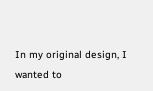In my original design, I wanted to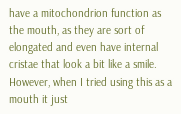have a mitochondrion function as the mouth, as they are sort of elongated and even have internal cristae that look a bit like a smile. However, when I tried using this as a mouth it just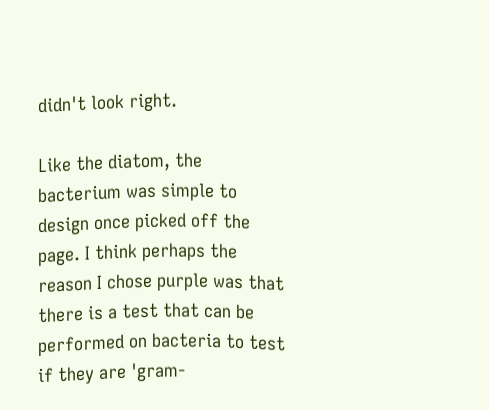didn't look right.

Like the diatom, the bacterium was simple to design once picked off the page. I think perhaps the reason I chose purple was that there is a test that can be performed on bacteria to test if they are 'gram-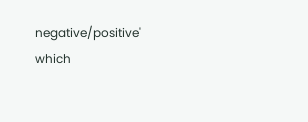negative/positive' which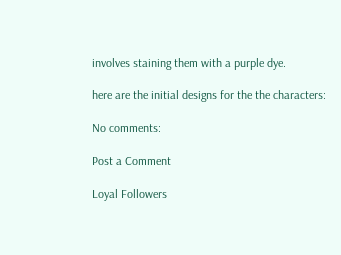involves staining them with a purple dye.

here are the initial designs for the the characters:

No comments:

Post a Comment

Loyal Followers